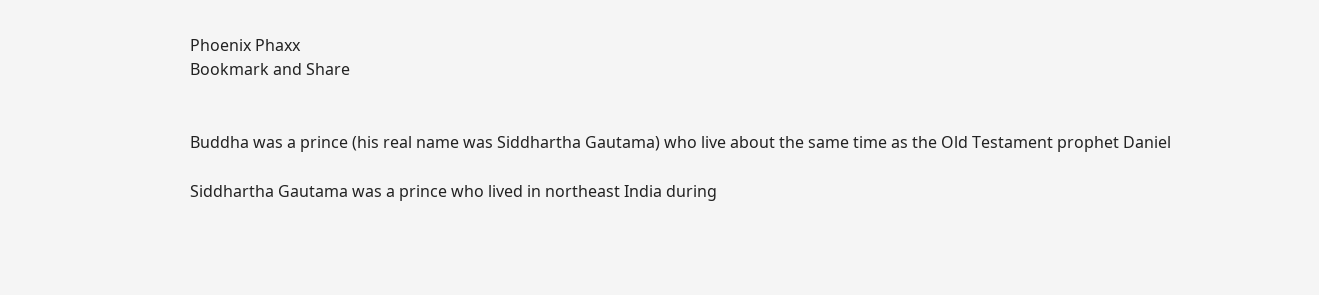Phoenix Phaxx
Bookmark and Share


Buddha was a prince (his real name was Siddhartha Gautama) who live about the same time as the Old Testament prophet Daniel

Siddhartha Gautama was a prince who lived in northeast India during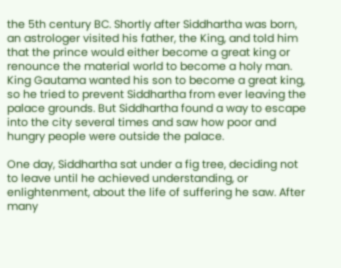the 5th century BC. Shortly after Siddhartha was born, an astrologer visited his father, the King, and told him that the prince would either become a great king or renounce the material world to become a holy man. King Gautama wanted his son to become a great king, so he tried to prevent Siddhartha from ever leaving the palace grounds. But Siddhartha found a way to escape into the city several times and saw how poor and hungry people were outside the palace.

One day, Siddhartha sat under a fig tree, deciding not to leave until he achieved understanding, or enlightenment, about the life of suffering he saw. After many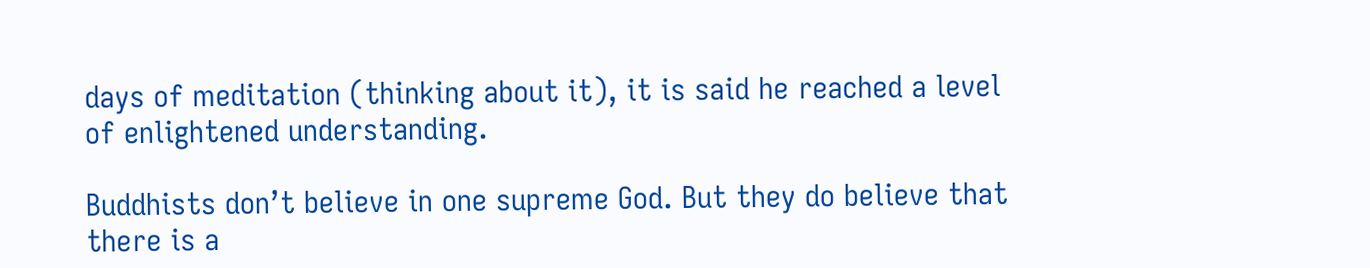days of meditation (thinking about it), it is said he reached a level of enlightened understanding.

Buddhists don’t believe in one supreme God. But they do believe that there is a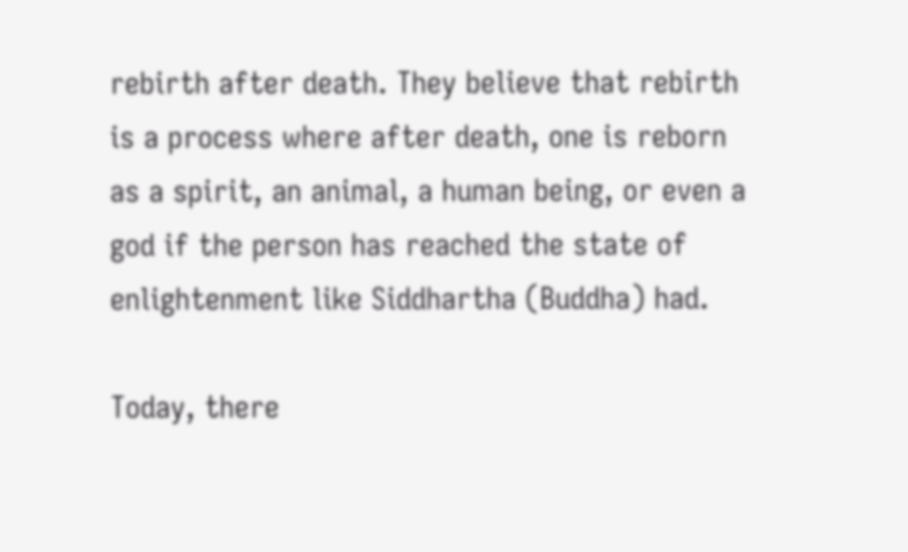rebirth after death. They believe that rebirth is a process where after death, one is reborn as a spirit, an animal, a human being, or even a god if the person has reached the state of enlightenment like Siddhartha (Buddha) had.

Today, there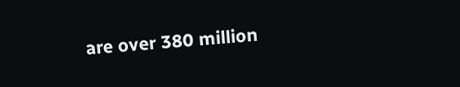are over 380 million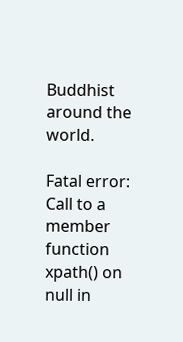Buddhist around the world.

Fatal error: Call to a member function xpath() on null in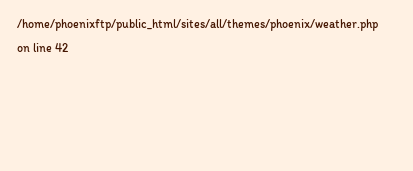/home/phoenixftp/public_html/sites/all/themes/phoenix/weather.php on line 42